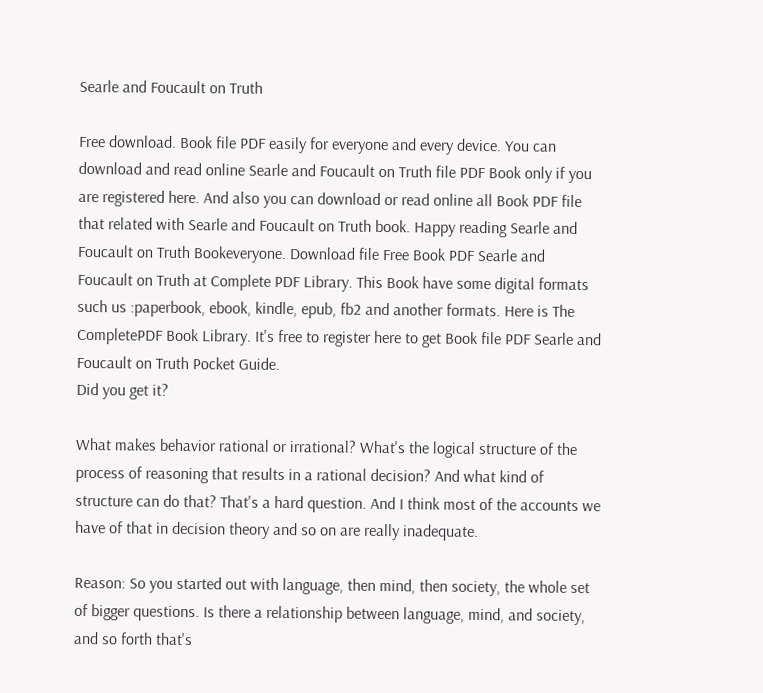Searle and Foucault on Truth

Free download. Book file PDF easily for everyone and every device. You can download and read online Searle and Foucault on Truth file PDF Book only if you are registered here. And also you can download or read online all Book PDF file that related with Searle and Foucault on Truth book. Happy reading Searle and Foucault on Truth Bookeveryone. Download file Free Book PDF Searle and Foucault on Truth at Complete PDF Library. This Book have some digital formats such us :paperbook, ebook, kindle, epub, fb2 and another formats. Here is The CompletePDF Book Library. It's free to register here to get Book file PDF Searle and Foucault on Truth Pocket Guide.
Did you get it?

What makes behavior rational or irrational? What's the logical structure of the process of reasoning that results in a rational decision? And what kind of structure can do that? That's a hard question. And I think most of the accounts we have of that in decision theory and so on are really inadequate.

Reason: So you started out with language, then mind, then society, the whole set of bigger questions. Is there a relationship between language, mind, and society, and so forth that's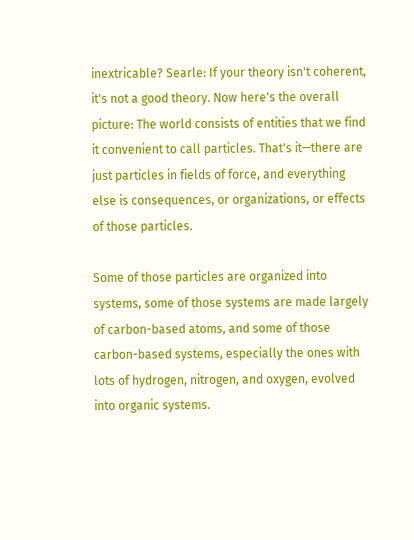inextricable? Searle: If your theory isn't coherent, it's not a good theory. Now here's the overall picture: The world consists of entities that we find it convenient to call particles. That's it—there are just particles in fields of force, and everything else is consequences, or organizations, or effects of those particles.

Some of those particles are organized into systems, some of those systems are made largely of carbon-based atoms, and some of those carbon-based systems, especially the ones with lots of hydrogen, nitrogen, and oxygen, evolved into organic systems.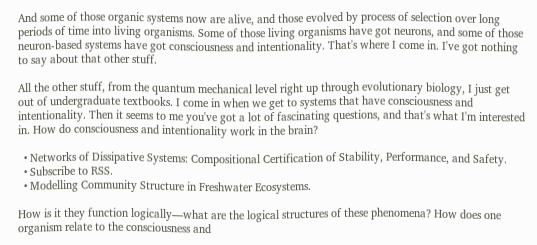And some of those organic systems now are alive, and those evolved by process of selection over long periods of time into living organisms. Some of those living organisms have got neurons, and some of those neuron-based systems have got consciousness and intentionality. That's where I come in. I've got nothing to say about that other stuff.

All the other stuff, from the quantum mechanical level right up through evolutionary biology, I just get out of undergraduate textbooks. I come in when we get to systems that have consciousness and intentionality. Then it seems to me you've got a lot of fascinating questions, and that's what I'm interested in. How do consciousness and intentionality work in the brain?

  • Networks of Dissipative Systems: Compositional Certification of Stability, Performance, and Safety.
  • Subscribe to RSS.
  • Modelling Community Structure in Freshwater Ecosystems.

How is it they function logically—what are the logical structures of these phenomena? How does one organism relate to the consciousness and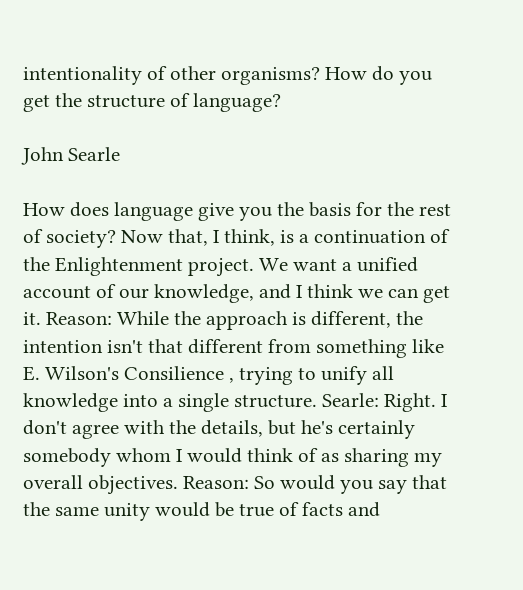intentionality of other organisms? How do you get the structure of language?

John Searle

How does language give you the basis for the rest of society? Now that, I think, is a continuation of the Enlightenment project. We want a unified account of our knowledge, and I think we can get it. Reason: While the approach is different, the intention isn't that different from something like E. Wilson's Consilience , trying to unify all knowledge into a single structure. Searle: Right. I don't agree with the details, but he's certainly somebody whom I would think of as sharing my overall objectives. Reason: So would you say that the same unity would be true of facts and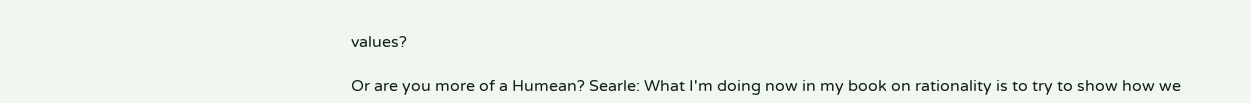values?

Or are you more of a Humean? Searle: What I'm doing now in my book on rationality is to try to show how we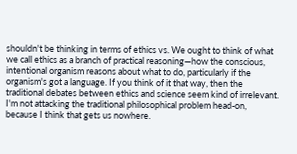shouldn't be thinking in terms of ethics vs. We ought to think of what we call ethics as a branch of practical reasoning—how the conscious, intentional organism reasons about what to do, particularly if the organism's got a language. If you think of it that way, then the traditional debates between ethics and science seem kind of irrelevant. I'm not attacking the traditional philosophical problem head-on, because I think that gets us nowhere.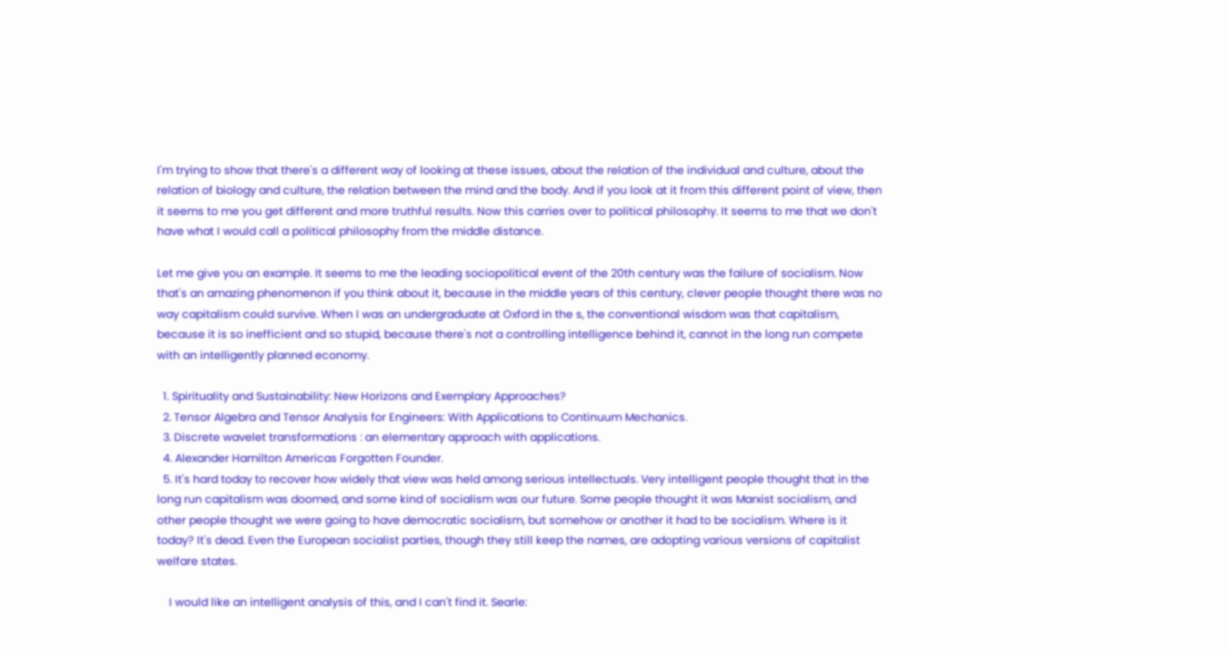I'm trying to show that there's a different way of looking at these issues, about the relation of the individual and culture, about the relation of biology and culture, the relation between the mind and the body. And if you look at it from this different point of view, then it seems to me you get different and more truthful results. Now this carries over to political philosophy. It seems to me that we don't have what I would call a political philosophy from the middle distance.

Let me give you an example. It seems to me the leading sociopolitical event of the 20th century was the failure of socialism. Now that's an amazing phenomenon if you think about it, because in the middle years of this century, clever people thought there was no way capitalism could survive. When I was an undergraduate at Oxford in the s, the conventional wisdom was that capitalism, because it is so inefficient and so stupid, because there's not a controlling intelligence behind it, cannot in the long run compete with an intelligently planned economy.

  1. Spirituality and Sustainability: New Horizons and Exemplary Approaches?
  2. Tensor Algebra and Tensor Analysis for Engineers: With Applications to Continuum Mechanics.
  3. Discrete wavelet transformations : an elementary approach with applications.
  4. Alexander Hamilton Americas Forgotten Founder.
  5. It's hard today to recover how widely that view was held among serious intellectuals. Very intelligent people thought that in the long run capitalism was doomed, and some kind of socialism was our future. Some people thought it was Marxist socialism, and other people thought we were going to have democratic socialism, but somehow or another it had to be socialism. Where is it today? It's dead. Even the European socialist parties, though they still keep the names, are adopting various versions of capitalist welfare states.

    I would like an intelligent analysis of this, and I can't find it. Searle: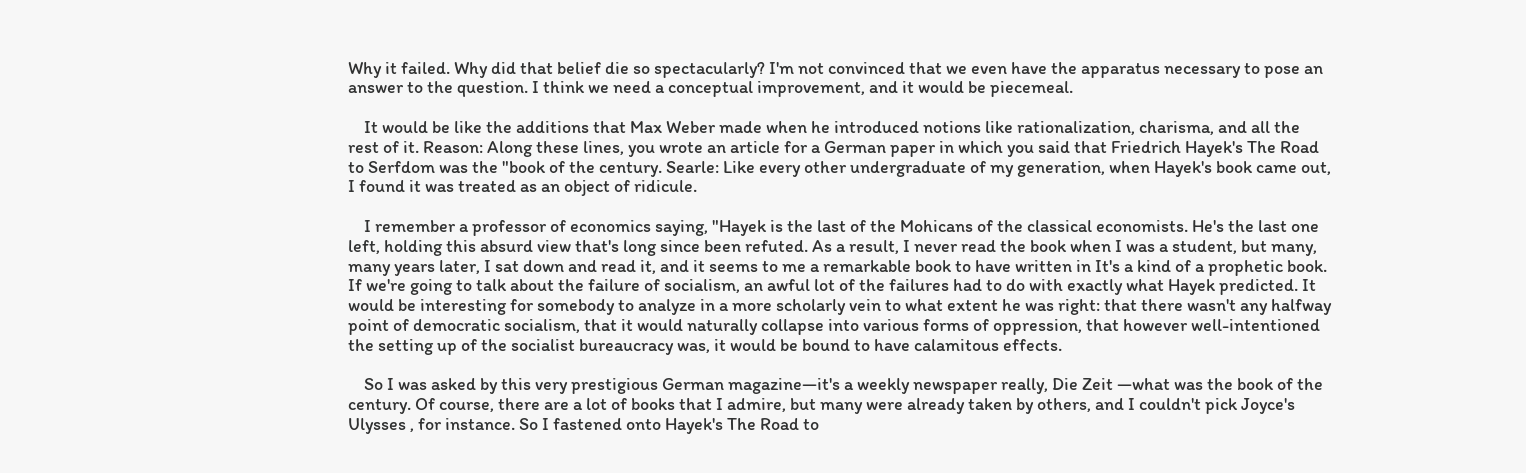Why it failed. Why did that belief die so spectacularly? I'm not convinced that we even have the apparatus necessary to pose an answer to the question. I think we need a conceptual improvement, and it would be piecemeal.

    It would be like the additions that Max Weber made when he introduced notions like rationalization, charisma, and all the rest of it. Reason: Along these lines, you wrote an article for a German paper in which you said that Friedrich Hayek's The Road to Serfdom was the "book of the century. Searle: Like every other undergraduate of my generation, when Hayek's book came out, I found it was treated as an object of ridicule.

    I remember a professor of economics saying, "Hayek is the last of the Mohicans of the classical economists. He's the last one left, holding this absurd view that's long since been refuted. As a result, I never read the book when I was a student, but many, many years later, I sat down and read it, and it seems to me a remarkable book to have written in It's a kind of a prophetic book. If we're going to talk about the failure of socialism, an awful lot of the failures had to do with exactly what Hayek predicted. It would be interesting for somebody to analyze in a more scholarly vein to what extent he was right: that there wasn't any halfway point of democratic socialism, that it would naturally collapse into various forms of oppression, that however well-intentioned the setting up of the socialist bureaucracy was, it would be bound to have calamitous effects.

    So I was asked by this very prestigious German magazine—it's a weekly newspaper really, Die Zeit —what was the book of the century. Of course, there are a lot of books that I admire, but many were already taken by others, and I couldn't pick Joyce's Ulysses , for instance. So I fastened onto Hayek's The Road to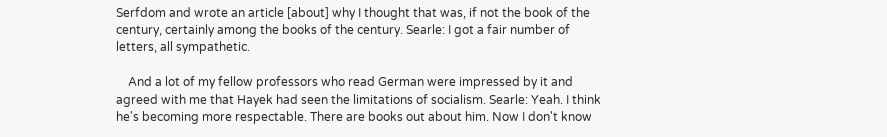Serfdom and wrote an article [about] why I thought that was, if not the book of the century, certainly among the books of the century. Searle: I got a fair number of letters, all sympathetic.

    And a lot of my fellow professors who read German were impressed by it and agreed with me that Hayek had seen the limitations of socialism. Searle: Yeah. I think he's becoming more respectable. There are books out about him. Now I don't know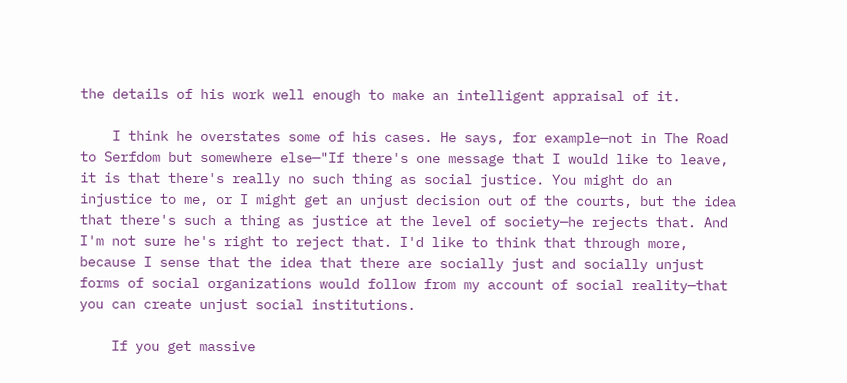the details of his work well enough to make an intelligent appraisal of it.

    I think he overstates some of his cases. He says, for example—not in The Road to Serfdom but somewhere else—"If there's one message that I would like to leave, it is that there's really no such thing as social justice. You might do an injustice to me, or I might get an unjust decision out of the courts, but the idea that there's such a thing as justice at the level of society—he rejects that. And I'm not sure he's right to reject that. I'd like to think that through more, because I sense that the idea that there are socially just and socially unjust forms of social organizations would follow from my account of social reality—that you can create unjust social institutions.

    If you get massive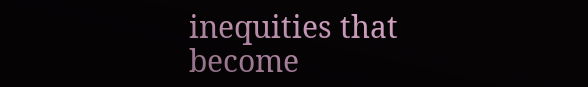inequities that become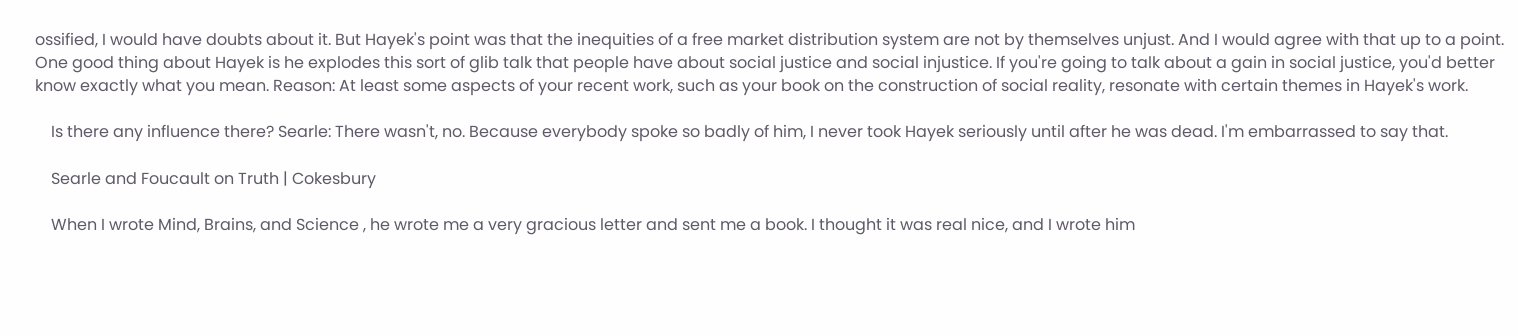ossified, I would have doubts about it. But Hayek's point was that the inequities of a free market distribution system are not by themselves unjust. And I would agree with that up to a point. One good thing about Hayek is he explodes this sort of glib talk that people have about social justice and social injustice. If you're going to talk about a gain in social justice, you'd better know exactly what you mean. Reason: At least some aspects of your recent work, such as your book on the construction of social reality, resonate with certain themes in Hayek's work.

    Is there any influence there? Searle: There wasn't, no. Because everybody spoke so badly of him, I never took Hayek seriously until after he was dead. I'm embarrassed to say that.

    Searle and Foucault on Truth | Cokesbury

    When I wrote Mind, Brains, and Science , he wrote me a very gracious letter and sent me a book. I thought it was real nice, and I wrote him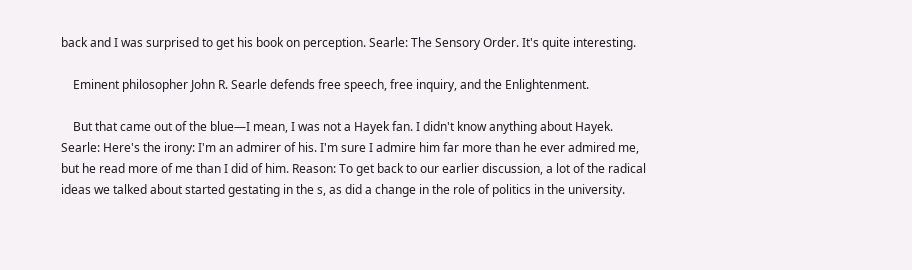back and I was surprised to get his book on perception. Searle: The Sensory Order. It's quite interesting.

    Eminent philosopher John R. Searle defends free speech, free inquiry, and the Enlightenment.

    But that came out of the blue—I mean, I was not a Hayek fan. I didn't know anything about Hayek. Searle: Here's the irony: I'm an admirer of his. I'm sure I admire him far more than he ever admired me, but he read more of me than I did of him. Reason: To get back to our earlier discussion, a lot of the radical ideas we talked about started gestating in the s, as did a change in the role of politics in the university.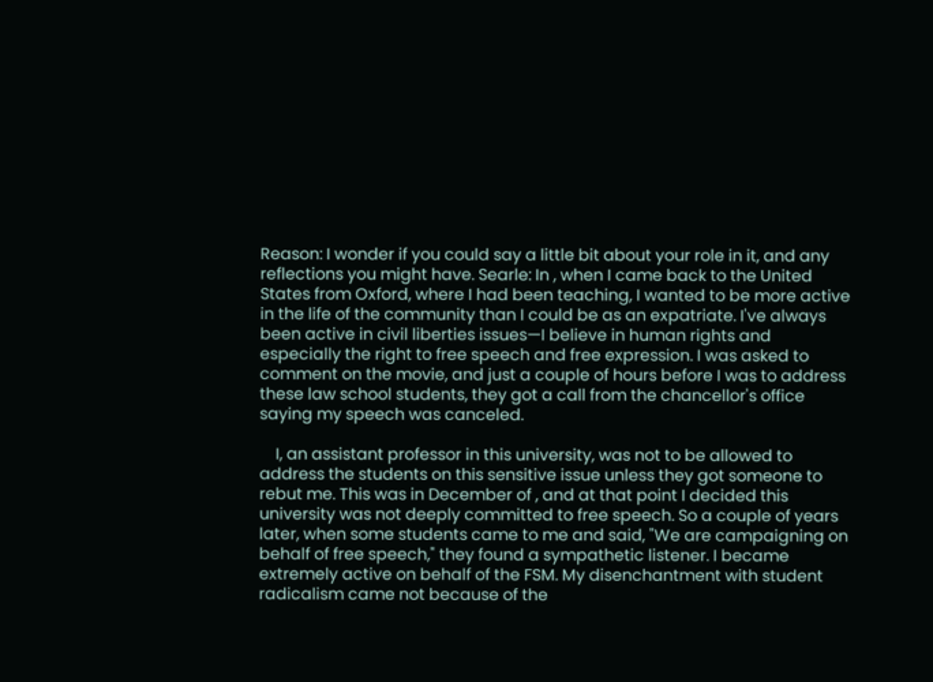Reason: I wonder if you could say a little bit about your role in it, and any reflections you might have. Searle: In , when I came back to the United States from Oxford, where I had been teaching, I wanted to be more active in the life of the community than I could be as an expatriate. I've always been active in civil liberties issues—I believe in human rights and especially the right to free speech and free expression. I was asked to comment on the movie, and just a couple of hours before I was to address these law school students, they got a call from the chancellor's office saying my speech was canceled.

    I, an assistant professor in this university, was not to be allowed to address the students on this sensitive issue unless they got someone to rebut me. This was in December of , and at that point I decided this university was not deeply committed to free speech. So a couple of years later, when some students came to me and said, "We are campaigning on behalf of free speech," they found a sympathetic listener. I became extremely active on behalf of the FSM. My disenchantment with student radicalism came not because of the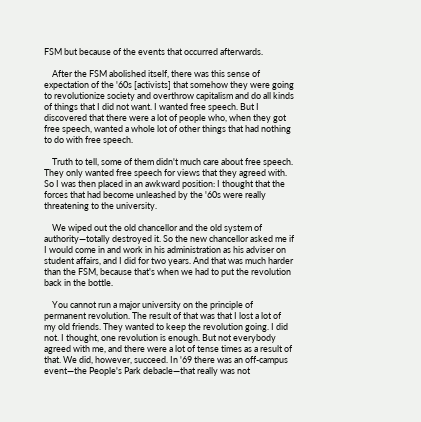FSM but because of the events that occurred afterwards.

    After the FSM abolished itself, there was this sense of expectation of the '60s [activists] that somehow they were going to revolutionize society and overthrow capitalism and do all kinds of things that I did not want. I wanted free speech. But I discovered that there were a lot of people who, when they got free speech, wanted a whole lot of other things that had nothing to do with free speech.

    Truth to tell, some of them didn't much care about free speech. They only wanted free speech for views that they agreed with. So I was then placed in an awkward position: I thought that the forces that had become unleashed by the '60s were really threatening to the university.

    We wiped out the old chancellor and the old system of authority—totally destroyed it. So the new chancellor asked me if I would come in and work in his administration as his adviser on student affairs, and I did for two years. And that was much harder than the FSM, because that's when we had to put the revolution back in the bottle.

    You cannot run a major university on the principle of permanent revolution. The result of that was that I lost a lot of my old friends. They wanted to keep the revolution going. I did not. I thought, one revolution is enough. But not everybody agreed with me, and there were a lot of tense times as a result of that. We did, however, succeed. In '69 there was an off-campus event—the People's Park debacle—that really was not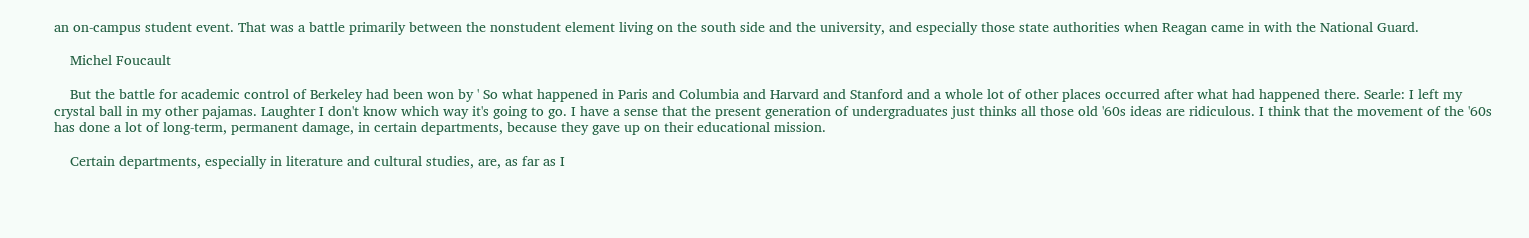an on-campus student event. That was a battle primarily between the nonstudent element living on the south side and the university, and especially those state authorities when Reagan came in with the National Guard.

    Michel Foucault

    But the battle for academic control of Berkeley had been won by ' So what happened in Paris and Columbia and Harvard and Stanford and a whole lot of other places occurred after what had happened there. Searle: I left my crystal ball in my other pajamas. Laughter I don't know which way it's going to go. I have a sense that the present generation of undergraduates just thinks all those old '60s ideas are ridiculous. I think that the movement of the '60s has done a lot of long-term, permanent damage, in certain departments, because they gave up on their educational mission.

    Certain departments, especially in literature and cultural studies, are, as far as I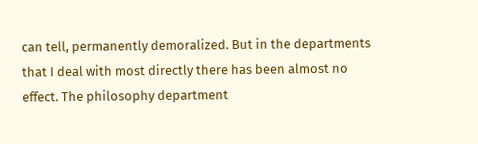can tell, permanently demoralized. But in the departments that I deal with most directly there has been almost no effect. The philosophy department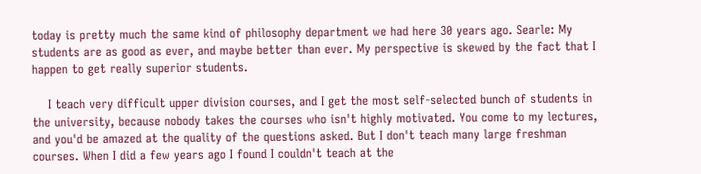today is pretty much the same kind of philosophy department we had here 30 years ago. Searle: My students are as good as ever, and maybe better than ever. My perspective is skewed by the fact that I happen to get really superior students.

    I teach very difficult upper division courses, and I get the most self-selected bunch of students in the university, because nobody takes the courses who isn't highly motivated. You come to my lectures, and you'd be amazed at the quality of the questions asked. But I don't teach many large freshman courses. When I did a few years ago I found I couldn't teach at the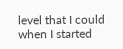level that I could when I started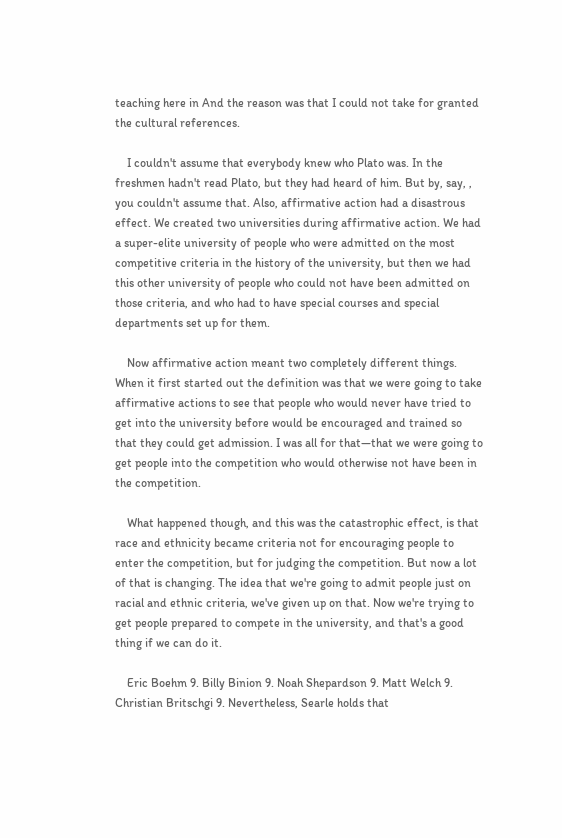teaching here in And the reason was that I could not take for granted the cultural references.

    I couldn't assume that everybody knew who Plato was. In the freshmen hadn't read Plato, but they had heard of him. But by, say, , you couldn't assume that. Also, affirmative action had a disastrous effect. We created two universities during affirmative action. We had a super-elite university of people who were admitted on the most competitive criteria in the history of the university, but then we had this other university of people who could not have been admitted on those criteria, and who had to have special courses and special departments set up for them.

    Now affirmative action meant two completely different things. When it first started out the definition was that we were going to take affirmative actions to see that people who would never have tried to get into the university before would be encouraged and trained so that they could get admission. I was all for that—that we were going to get people into the competition who would otherwise not have been in the competition.

    What happened though, and this was the catastrophic effect, is that race and ethnicity became criteria not for encouraging people to enter the competition, but for judging the competition. But now a lot of that is changing. The idea that we're going to admit people just on racial and ethnic criteria, we've given up on that. Now we're trying to get people prepared to compete in the university, and that's a good thing if we can do it.

    Eric Boehm 9. Billy Binion 9. Noah Shepardson 9. Matt Welch 9. Christian Britschgi 9. Nevertheless, Searle holds that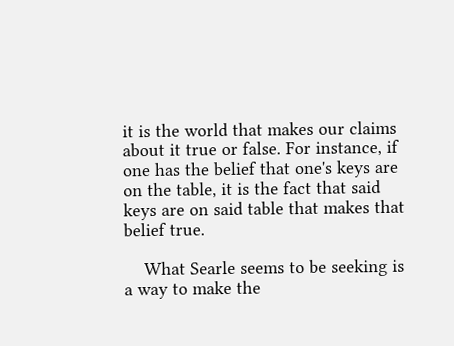it is the world that makes our claims about it true or false. For instance, if one has the belief that one's keys are on the table, it is the fact that said keys are on said table that makes that belief true.

    What Searle seems to be seeking is a way to make the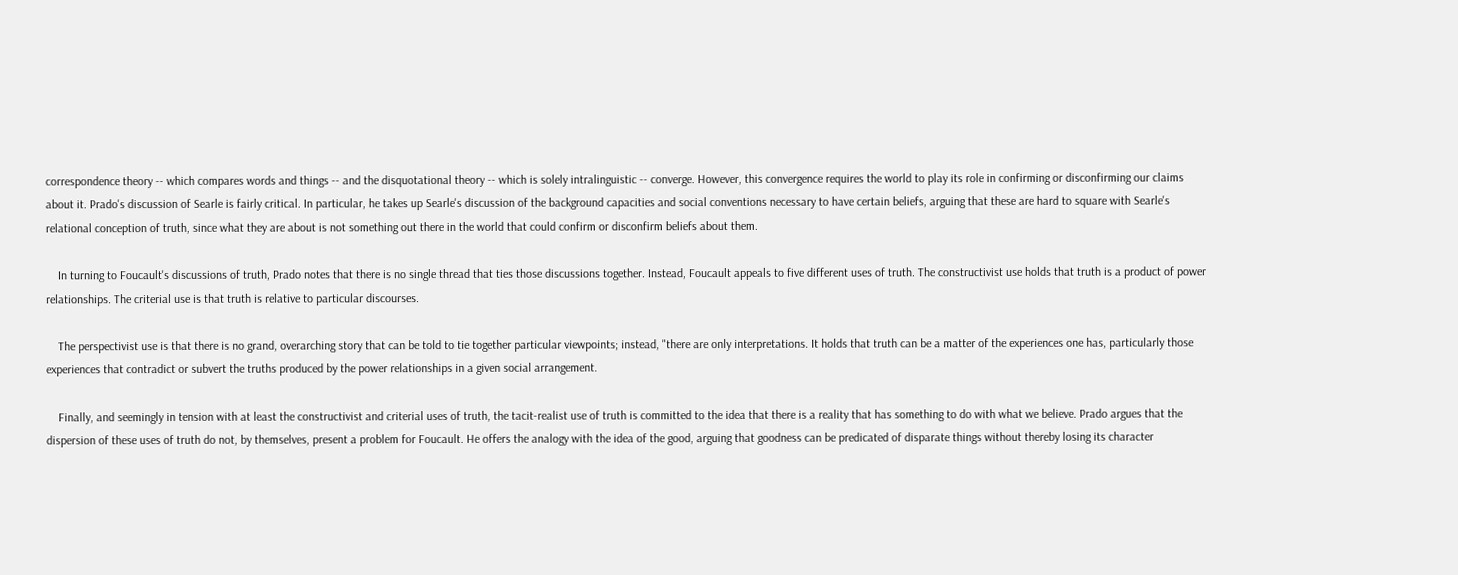correspondence theory -- which compares words and things -- and the disquotational theory -- which is solely intralinguistic -- converge. However, this convergence requires the world to play its role in confirming or disconfirming our claims about it. Prado's discussion of Searle is fairly critical. In particular, he takes up Searle's discussion of the background capacities and social conventions necessary to have certain beliefs, arguing that these are hard to square with Searle's relational conception of truth, since what they are about is not something out there in the world that could confirm or disconfirm beliefs about them.

    In turning to Foucault's discussions of truth, Prado notes that there is no single thread that ties those discussions together. Instead, Foucault appeals to five different uses of truth. The constructivist use holds that truth is a product of power relationships. The criterial use is that truth is relative to particular discourses.

    The perspectivist use is that there is no grand, overarching story that can be told to tie together particular viewpoints; instead, "there are only interpretations. It holds that truth can be a matter of the experiences one has, particularly those experiences that contradict or subvert the truths produced by the power relationships in a given social arrangement.

    Finally, and seemingly in tension with at least the constructivist and criterial uses of truth, the tacit-realist use of truth is committed to the idea that there is a reality that has something to do with what we believe. Prado argues that the dispersion of these uses of truth do not, by themselves, present a problem for Foucault. He offers the analogy with the idea of the good, arguing that goodness can be predicated of disparate things without thereby losing its character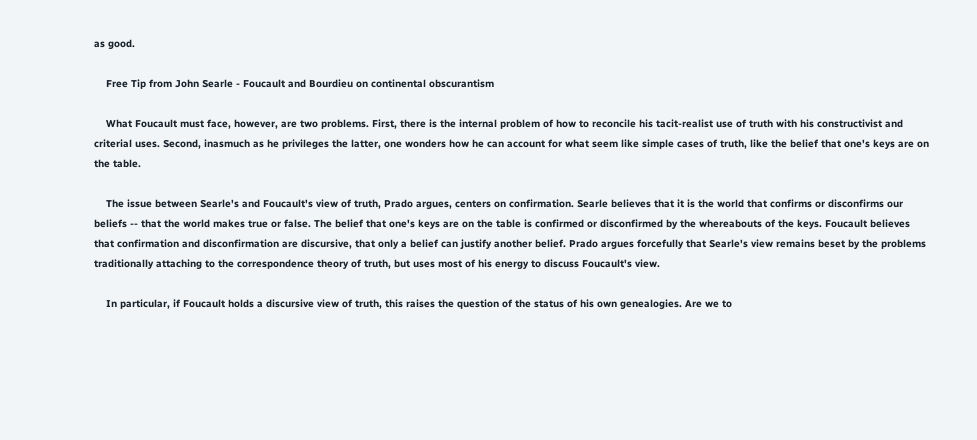as good.

    Free Tip from John Searle - Foucault and Bourdieu on continental obscurantism

    What Foucault must face, however, are two problems. First, there is the internal problem of how to reconcile his tacit-realist use of truth with his constructivist and criterial uses. Second, inasmuch as he privileges the latter, one wonders how he can account for what seem like simple cases of truth, like the belief that one's keys are on the table.

    The issue between Searle's and Foucault's view of truth, Prado argues, centers on confirmation. Searle believes that it is the world that confirms or disconfirms our beliefs -- that the world makes true or false. The belief that one's keys are on the table is confirmed or disconfirmed by the whereabouts of the keys. Foucault believes that confirmation and disconfirmation are discursive, that only a belief can justify another belief. Prado argues forcefully that Searle's view remains beset by the problems traditionally attaching to the correspondence theory of truth, but uses most of his energy to discuss Foucault's view.

    In particular, if Foucault holds a discursive view of truth, this raises the question of the status of his own genealogies. Are we to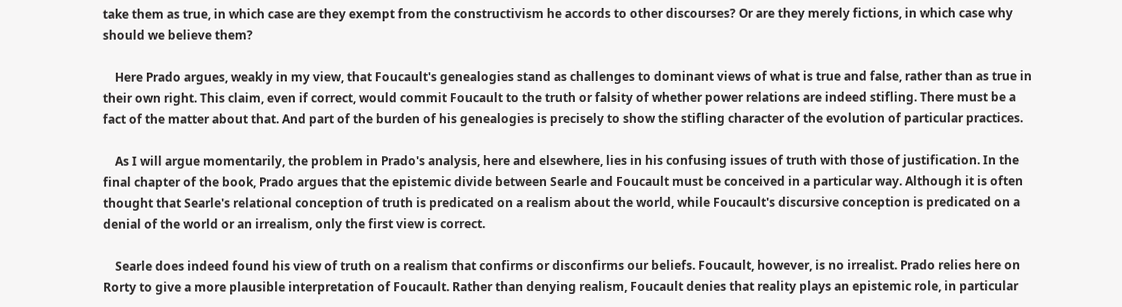take them as true, in which case are they exempt from the constructivism he accords to other discourses? Or are they merely fictions, in which case why should we believe them?

    Here Prado argues, weakly in my view, that Foucault's genealogies stand as challenges to dominant views of what is true and false, rather than as true in their own right. This claim, even if correct, would commit Foucault to the truth or falsity of whether power relations are indeed stifling. There must be a fact of the matter about that. And part of the burden of his genealogies is precisely to show the stifling character of the evolution of particular practices.

    As I will argue momentarily, the problem in Prado's analysis, here and elsewhere, lies in his confusing issues of truth with those of justification. In the final chapter of the book, Prado argues that the epistemic divide between Searle and Foucault must be conceived in a particular way. Although it is often thought that Searle's relational conception of truth is predicated on a realism about the world, while Foucault's discursive conception is predicated on a denial of the world or an irrealism, only the first view is correct.

    Searle does indeed found his view of truth on a realism that confirms or disconfirms our beliefs. Foucault, however, is no irrealist. Prado relies here on Rorty to give a more plausible interpretation of Foucault. Rather than denying realism, Foucault denies that reality plays an epistemic role, in particular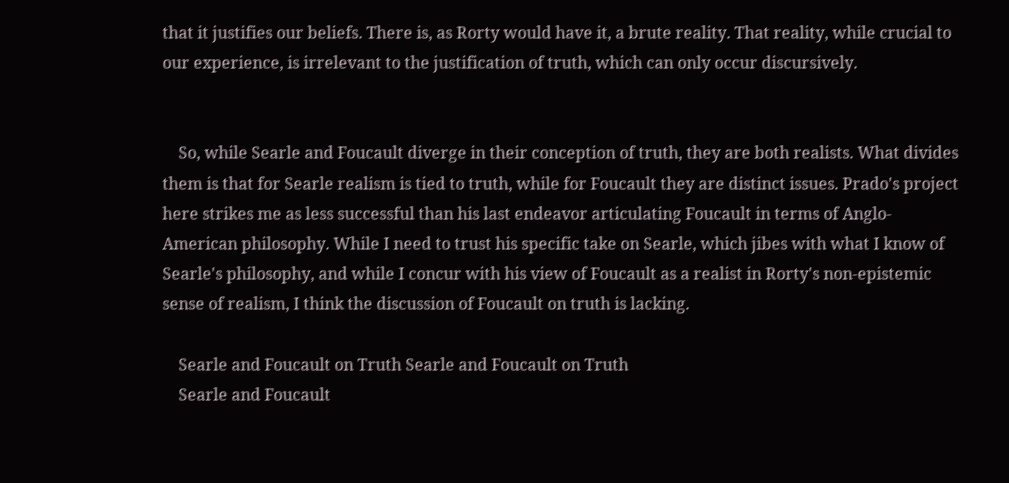that it justifies our beliefs. There is, as Rorty would have it, a brute reality. That reality, while crucial to our experience, is irrelevant to the justification of truth, which can only occur discursively.


    So, while Searle and Foucault diverge in their conception of truth, they are both realists. What divides them is that for Searle realism is tied to truth, while for Foucault they are distinct issues. Prado's project here strikes me as less successful than his last endeavor articulating Foucault in terms of Anglo-American philosophy. While I need to trust his specific take on Searle, which jibes with what I know of Searle's philosophy, and while I concur with his view of Foucault as a realist in Rorty's non-epistemic sense of realism, I think the discussion of Foucault on truth is lacking.

    Searle and Foucault on Truth Searle and Foucault on Truth
    Searle and Foucault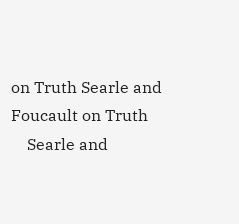on Truth Searle and Foucault on Truth
    Searle and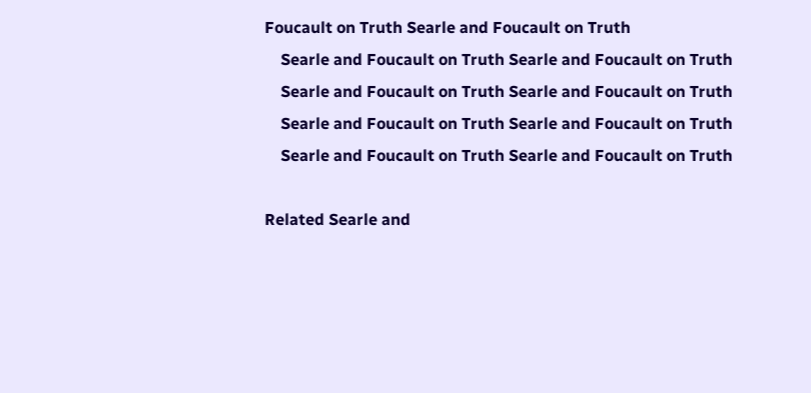Foucault on Truth Searle and Foucault on Truth
    Searle and Foucault on Truth Searle and Foucault on Truth
    Searle and Foucault on Truth Searle and Foucault on Truth
    Searle and Foucault on Truth Searle and Foucault on Truth
    Searle and Foucault on Truth Searle and Foucault on Truth

Related Searle and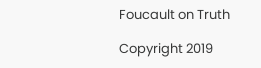Foucault on Truth

Copyright 2019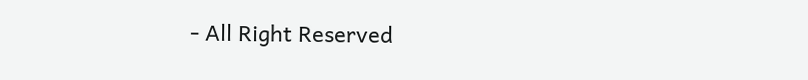- All Right Reserved